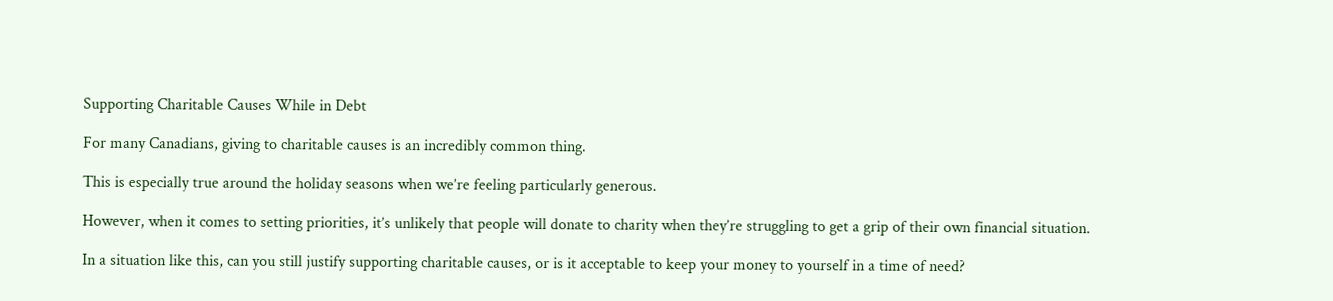Supporting Charitable Causes While in Debt

For many Canadians, giving to charitable causes is an incredibly common thing.

This is especially true around the holiday seasons when we’re feeling particularly generous.

However, when it comes to setting priorities, it’s unlikely that people will donate to charity when they’re struggling to get a grip of their own financial situation.

In a situation like this, can you still justify supporting charitable causes, or is it acceptable to keep your money to yourself in a time of need?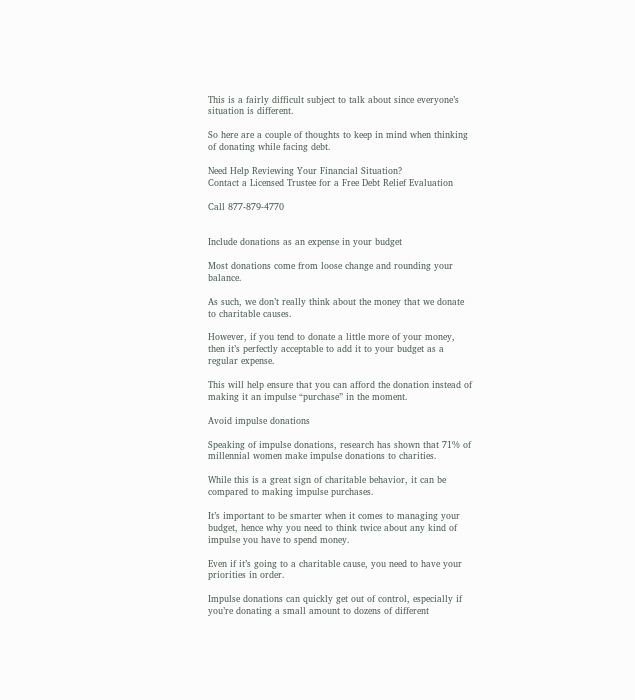This is a fairly difficult subject to talk about since everyone’s situation is different.

So here are a couple of thoughts to keep in mind when thinking of donating while facing debt.

Need Help Reviewing Your Financial Situation?
Contact a Licensed Trustee for a Free Debt Relief Evaluation

Call 877-879-4770


Include donations as an expense in your budget

Most donations come from loose change and rounding your balance.

As such, we don’t really think about the money that we donate to charitable causes.

However, if you tend to donate a little more of your money, then it’s perfectly acceptable to add it to your budget as a regular expense.

This will help ensure that you can afford the donation instead of making it an impulse “purchase” in the moment.

Avoid impulse donations

Speaking of impulse donations, research has shown that 71% of millennial women make impulse donations to charities.

While this is a great sign of charitable behavior, it can be compared to making impulse purchases.

It’s important to be smarter when it comes to managing your budget, hence why you need to think twice about any kind of impulse you have to spend money.

Even if it’s going to a charitable cause, you need to have your priorities in order.

Impulse donations can quickly get out of control, especially if you’re donating a small amount to dozens of different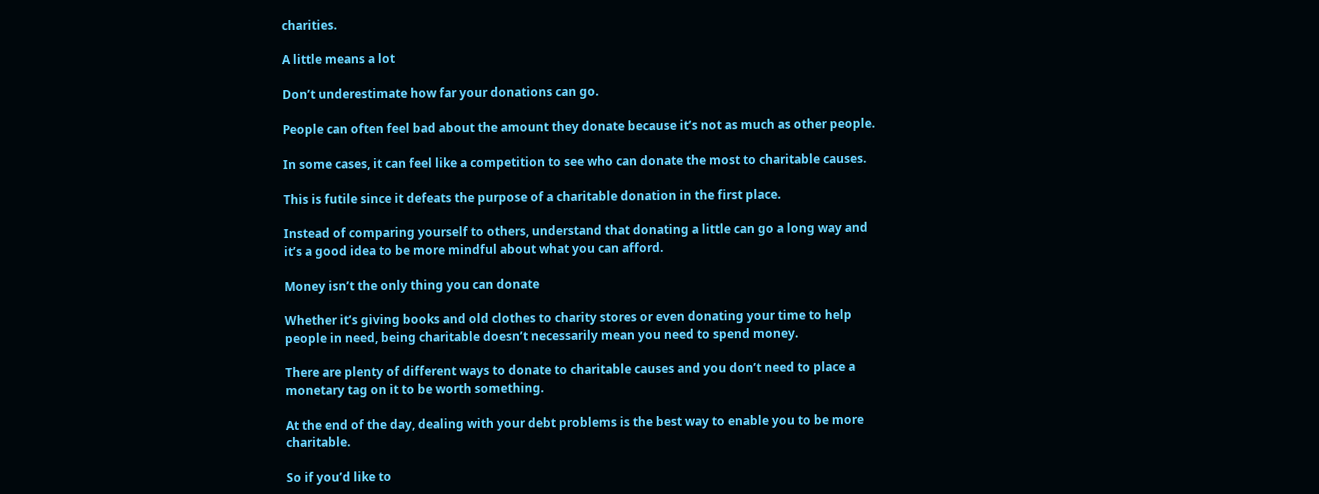charities.

A little means a lot

Don’t underestimate how far your donations can go.

People can often feel bad about the amount they donate because it’s not as much as other people.

In some cases, it can feel like a competition to see who can donate the most to charitable causes.

This is futile since it defeats the purpose of a charitable donation in the first place.

Instead of comparing yourself to others, understand that donating a little can go a long way and it’s a good idea to be more mindful about what you can afford.

Money isn’t the only thing you can donate

Whether it’s giving books and old clothes to charity stores or even donating your time to help people in need, being charitable doesn’t necessarily mean you need to spend money.

There are plenty of different ways to donate to charitable causes and you don’t need to place a monetary tag on it to be worth something.

At the end of the day, dealing with your debt problems is the best way to enable you to be more charitable.

So if you’d like to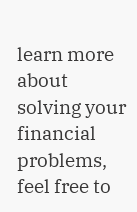learn more about solving your financial problems, feel free to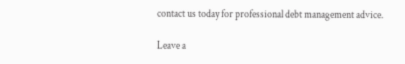contact us today for professional debt management advice.

Leave a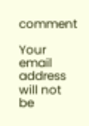comment

Your email address will not be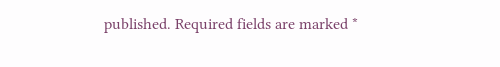published. Required fields are marked *